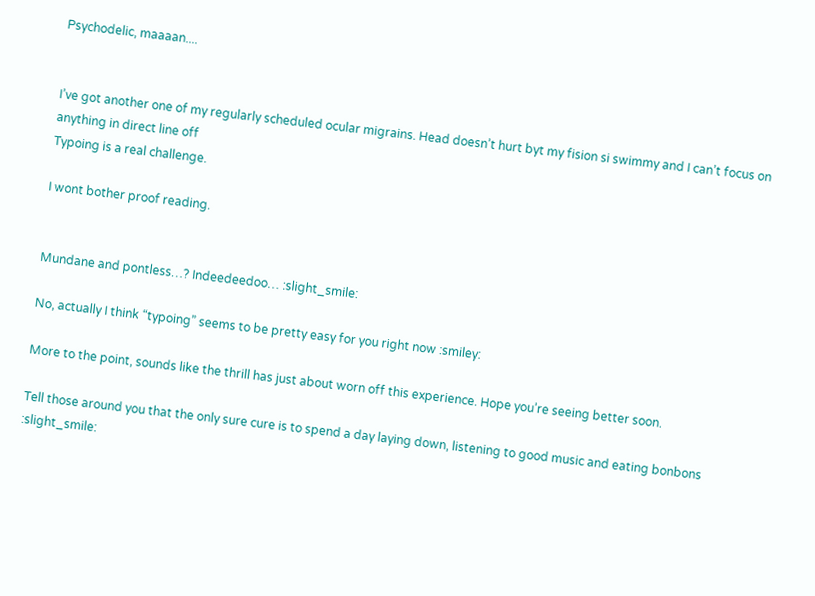Psychodelic, maaaan....


I’ve got another one of my regularly scheduled ocular migrains. Head doesn’t hurt byt my fision si swimmy and I can’t focus on anything in direct line off
Typoing is a real challenge.

I wont bother proof reading.


Mundane and pontless…? Indeedeedoo… :slight_smile:

No, actually I think “typoing” seems to be pretty easy for you right now :smiley:

More to the point, sounds like the thrill has just about worn off this experience. Hope you’re seeing better soon.

Tell those around you that the only sure cure is to spend a day laying down, listening to good music and eating bonbons :slight_smile: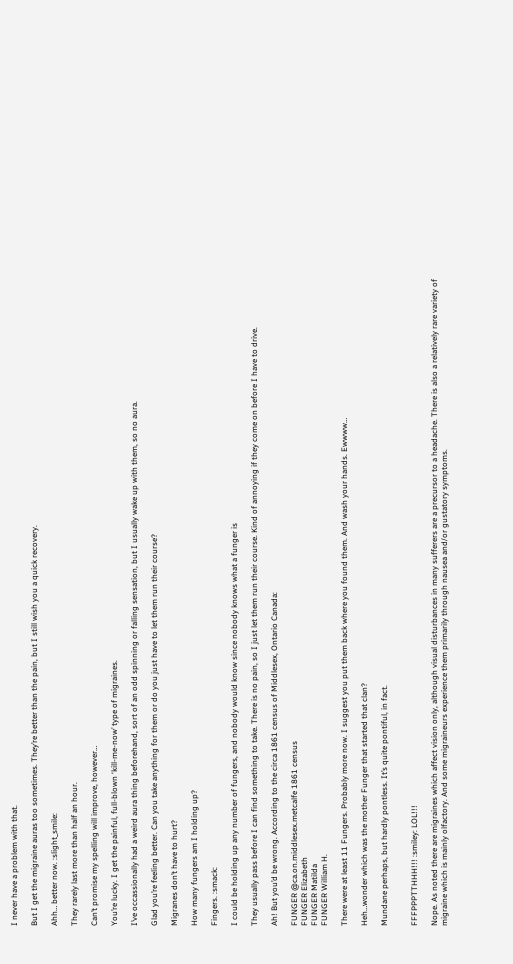I never have a problem with that.

But I get the migraine auras too sometimes. They’re better than the pain, but I still wish you a quick recovery.

Ahh… better now. :slight_smile:

They rarely last more than half an hour.

Can’t promise my spelling will improve, however…

You’re lucky. I get the painful, full-blown ‘kill-me-now’ type of migraines.

I’ve occassionally had a weird aura thing beforehand, sort of an odd spinning or falling sensation, but I usually wake up with them, so no aura.

Glad you’re feeling better. Can you take anything for them or do you just have to let them run their course?

Migranes don’t have to hurt?

How many fungers am I holding up?

Fingers. :smack:

I could be holding up any number of fungers, and nobody would know since nobody knows what a funger is

They usually pass before I can find something to take. There is no pain, so I just let them run their course. Kind of annoying if they come on before I have to drive.

Ah! But you’d be wrong. According to the circa 1861 census of Middlesex, Ontario Canada:

FUNGER @ca.on.middlesex.metcalfe 1861 census
FUNGER Elizabeth
FUNGER Matilda
FUNGER William H.

There were at least 11 Fungers. Probably more now. I suggest you put them back where you found them. And wash your hands. Ewwww…

Heh…wonder which was the mother Funger that started that clan?

Mundane perhaps, but hardly pontless. It’s quite pontiful, in fact.


FFFPPPTTHHH!!! :smiley: LOL!!!

Nope. As noted there are migraines which affect vision only, although visual disturbances in many sufferers are a precursor to a headache. There is also a relatively rare variety of migraine which is mainly olfactory. And some migraineurs experience them primarily through nausea and/or gustatory symptoms.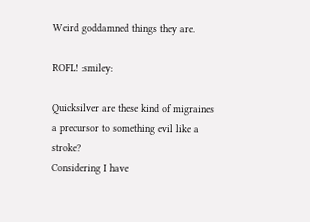Weird goddamned things they are.

ROFL! :smiley:

Quicksilver are these kind of migraines a precursor to something evil like a stroke?
Considering I have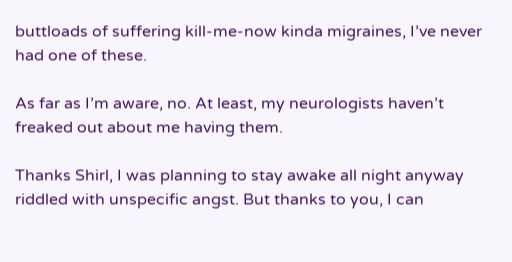buttloads of suffering kill-me-now kinda migraines, I’ve never had one of these.

As far as I’m aware, no. At least, my neurologists haven’t freaked out about me having them.

Thanks Shirl, I was planning to stay awake all night anyway riddled with unspecific angst. But thanks to you, I can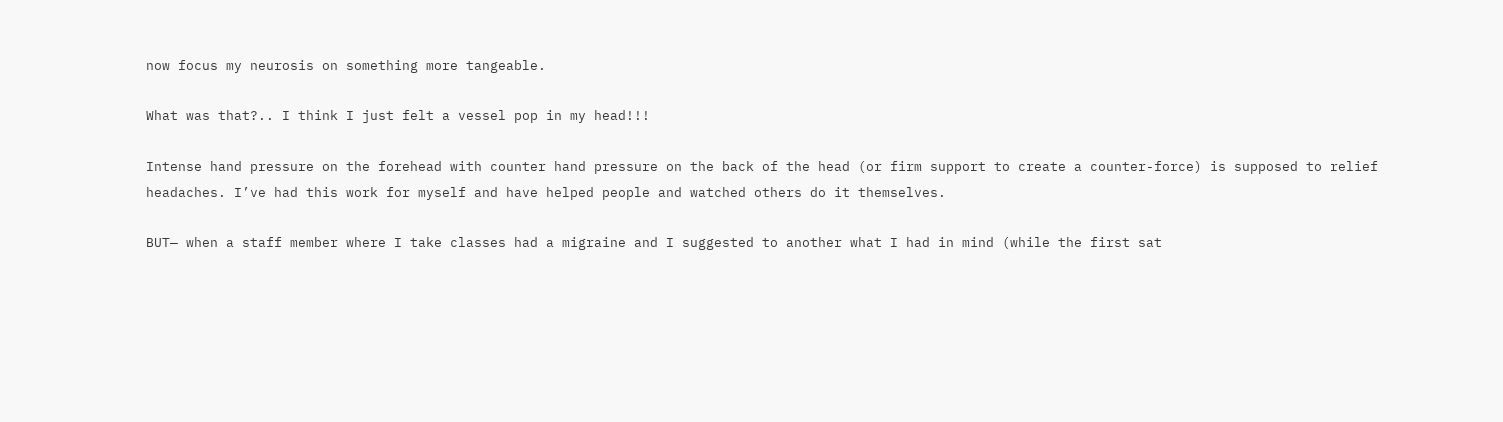now focus my neurosis on something more tangeable.

What was that?.. I think I just felt a vessel pop in my head!!!

Intense hand pressure on the forehead with counter hand pressure on the back of the head (or firm support to create a counter-force) is supposed to relief headaches. I’ve had this work for myself and have helped people and watched others do it themselves.

BUT— when a staff member where I take classes had a migraine and I suggested to another what I had in mind (while the first sat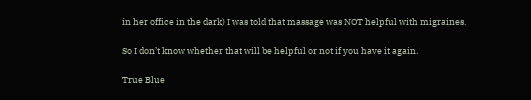in her office in the dark) I was told that massage was NOT helpful with migraines.

So I don’t know whether that will be helpful or not if you have it again.

True Blue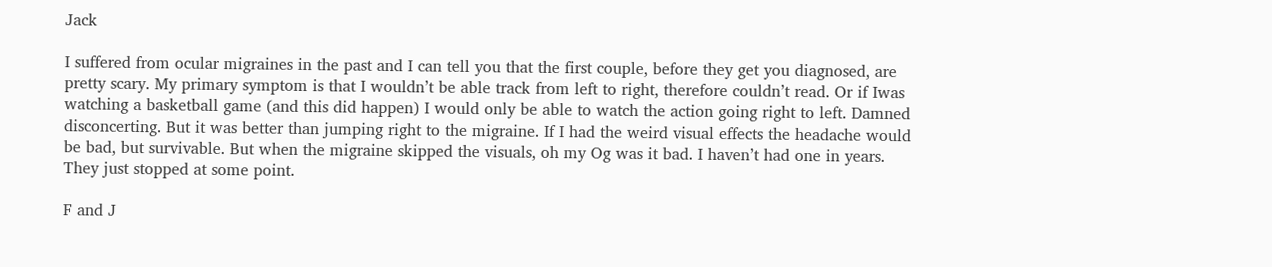Jack

I suffered from ocular migraines in the past and I can tell you that the first couple, before they get you diagnosed, are pretty scary. My primary symptom is that I wouldn’t be able track from left to right, therefore couldn’t read. Or if Iwas watching a basketball game (and this did happen) I would only be able to watch the action going right to left. Damned disconcerting. But it was better than jumping right to the migraine. If I had the weird visual effects the headache would be bad, but survivable. But when the migraine skipped the visuals, oh my Og was it bad. I haven’t had one in years. They just stopped at some point.

F and J